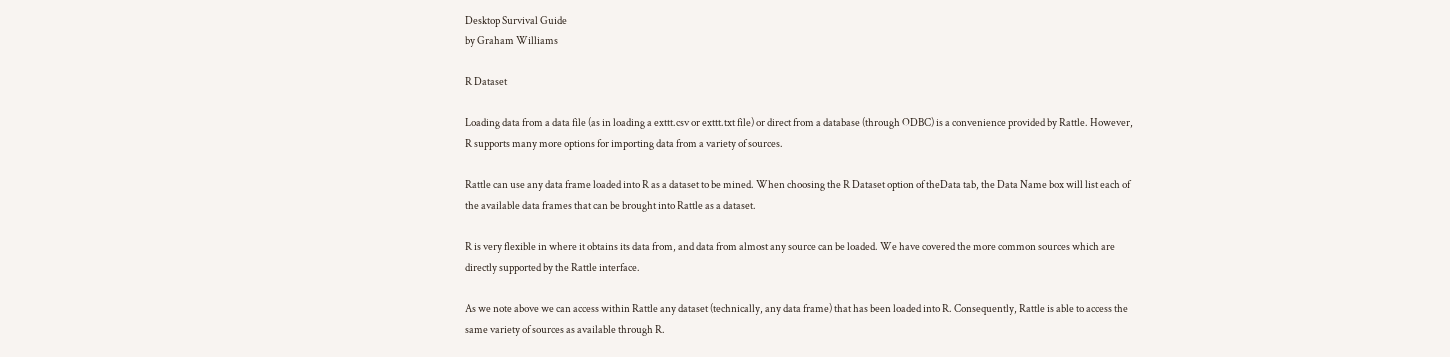Desktop Survival Guide
by Graham Williams

R Dataset

Loading data from a data file (as in loading a exttt.csv or exttt.txt file) or direct from a database (through ODBC) is a convenience provided by Rattle. However, R supports many more options for importing data from a variety of sources.

Rattle can use any data frame loaded into R as a dataset to be mined. When choosing the R Dataset option of theData tab, the Data Name box will list each of the available data frames that can be brought into Rattle as a dataset.

R is very flexible in where it obtains its data from, and data from almost any source can be loaded. We have covered the more common sources which are directly supported by the Rattle interface.

As we note above we can access within Rattle any dataset (technically, any data frame) that has been loaded into R. Consequently, Rattle is able to access the same variety of sources as available through R.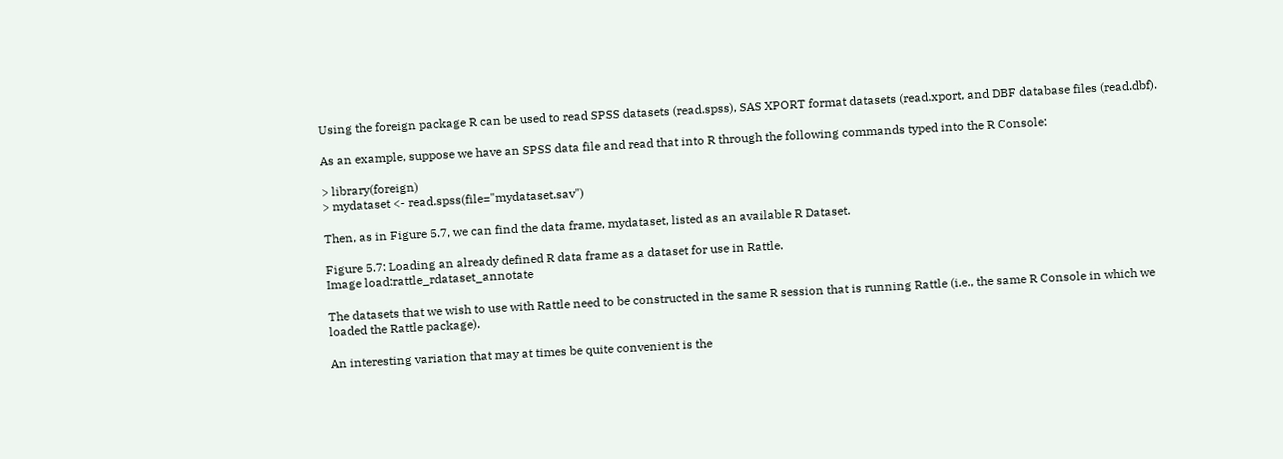Using the foreign package R can be used to read SPSS datasets (read.spss), SAS XPORT format datasets (read.xport, and DBF database files (read.dbf).

As an example, suppose we have an SPSS data file and read that into R through the following commands typed into the R Console:

> library(foreign)
> mydataset <- read.spss(file="mydataset.sav")

Then, as in Figure 5.7, we can find the data frame, mydataset, listed as an available R Dataset.

Figure 5.7: Loading an already defined R data frame as a dataset for use in Rattle.
Image load:rattle_rdataset_annotate

The datasets that we wish to use with Rattle need to be constructed in the same R session that is running Rattle (i.e., the same R Console in which we loaded the Rattle package).

An interesting variation that may at times be quite convenient is the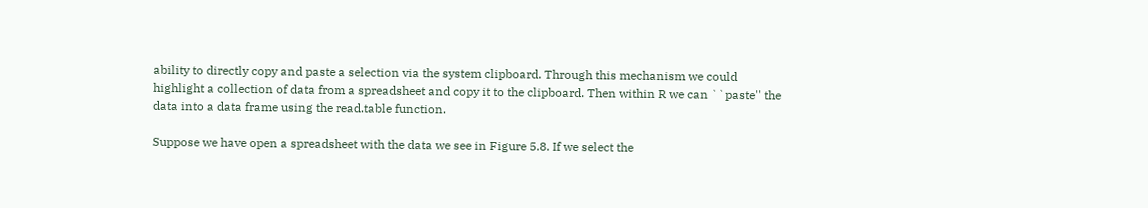ability to directly copy and paste a selection via the system clipboard. Through this mechanism we could highlight a collection of data from a spreadsheet and copy it to the clipboard. Then within R we can ``paste'' the data into a data frame using the read.table function.

Suppose we have open a spreadsheet with the data we see in Figure 5.8. If we select the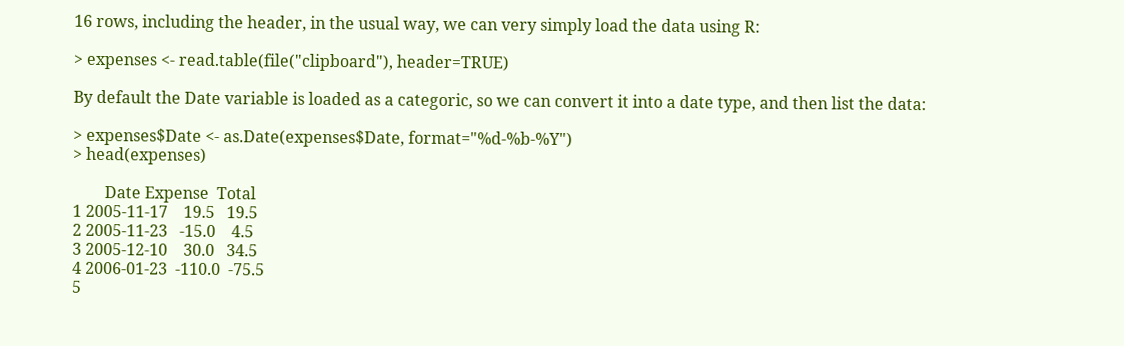16 rows, including the header, in the usual way, we can very simply load the data using R:

> expenses <- read.table(file("clipboard"), header=TRUE)

By default the Date variable is loaded as a categoric, so we can convert it into a date type, and then list the data:

> expenses$Date <- as.Date(expenses$Date, format="%d-%b-%Y")
> head(expenses)

        Date Expense  Total
1 2005-11-17    19.5   19.5
2 2005-11-23   -15.0    4.5
3 2005-12-10    30.0   34.5
4 2006-01-23  -110.0  -75.5
5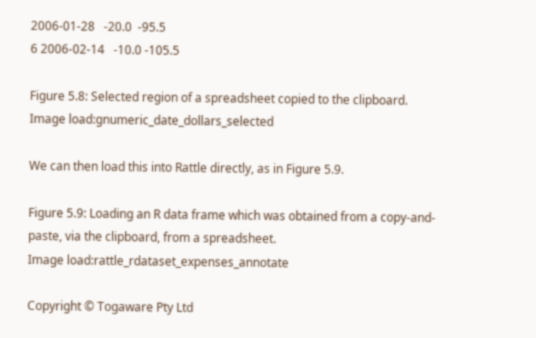2006-01-28   -20.0  -95.5
6 2006-02-14   -10.0 -105.5

Figure 5.8: Selected region of a spreadsheet copied to the clipboard.
Image load:gnumeric_date_dollars_selected

We can then load this into Rattle directly, as in Figure 5.9.

Figure 5.9: Loading an R data frame which was obtained from a copy-and-paste, via the clipboard, from a spreadsheet.
Image load:rattle_rdataset_expenses_annotate

Copyright © Togaware Pty Ltd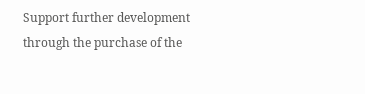Support further development through the purchase of the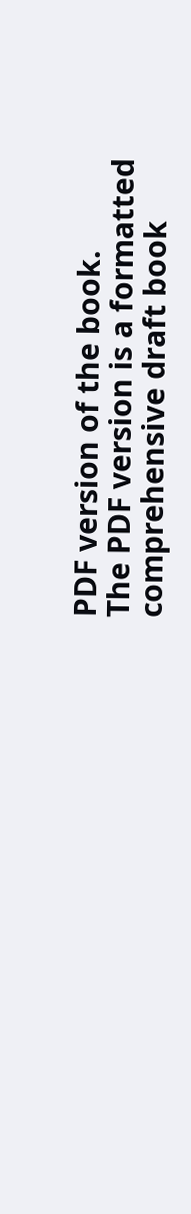PDF version of the book.
The PDF version is a formatted comprehensive draft book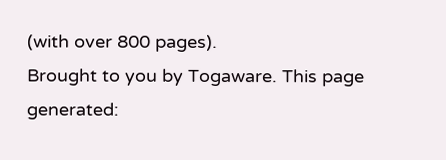(with over 800 pages).
Brought to you by Togaware. This page generated: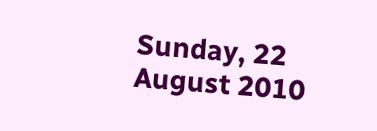Sunday, 22 August 2010